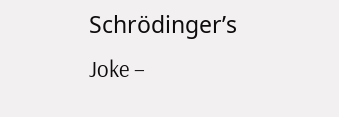Schrödinger’s Joke –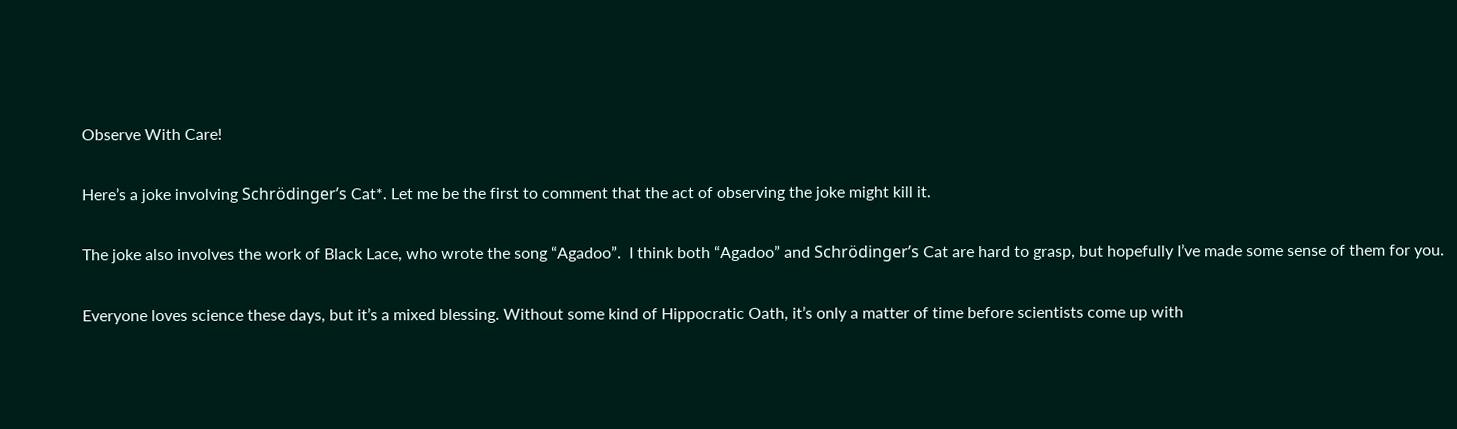Observe With Care!

Here’s a joke involving Schrödinger’s Cat*. Let me be the first to comment that the act of observing the joke might kill it.

The joke also involves the work of Black Lace, who wrote the song “Agadoo”.  I think both “Agadoo” and Schrödinger’s Cat are hard to grasp, but hopefully I’ve made some sense of them for you.

Everyone loves science these days, but it’s a mixed blessing. Without some kind of Hippocratic Oath, it’s only a matter of time before scientists come up with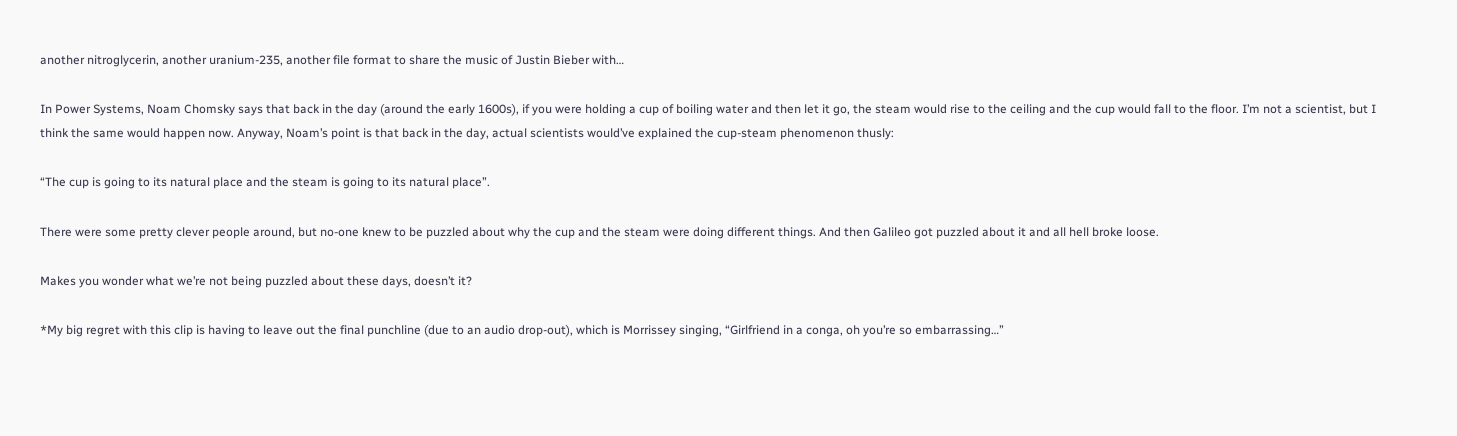another nitroglycerin, another uranium-235, another file format to share the music of Justin Bieber with…

In Power Systems, Noam Chomsky says that back in the day (around the early 1600s), if you were holding a cup of boiling water and then let it go, the steam would rise to the ceiling and the cup would fall to the floor. I’m not a scientist, but I think the same would happen now. Anyway, Noam’s point is that back in the day, actual scientists would’ve explained the cup-steam phenomenon thusly:

“The cup is going to its natural place and the steam is going to its natural place”.

There were some pretty clever people around, but no-one knew to be puzzled about why the cup and the steam were doing different things. And then Galileo got puzzled about it and all hell broke loose.

Makes you wonder what we’re not being puzzled about these days, doesn’t it?

*My big regret with this clip is having to leave out the final punchline (due to an audio drop-out), which is Morrissey singing, “Girlfriend in a conga, oh you’re so embarrassing…”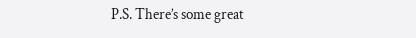P.S. There’s some great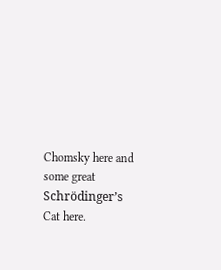Chomsky here and some great Schrödinger’s Cat here.